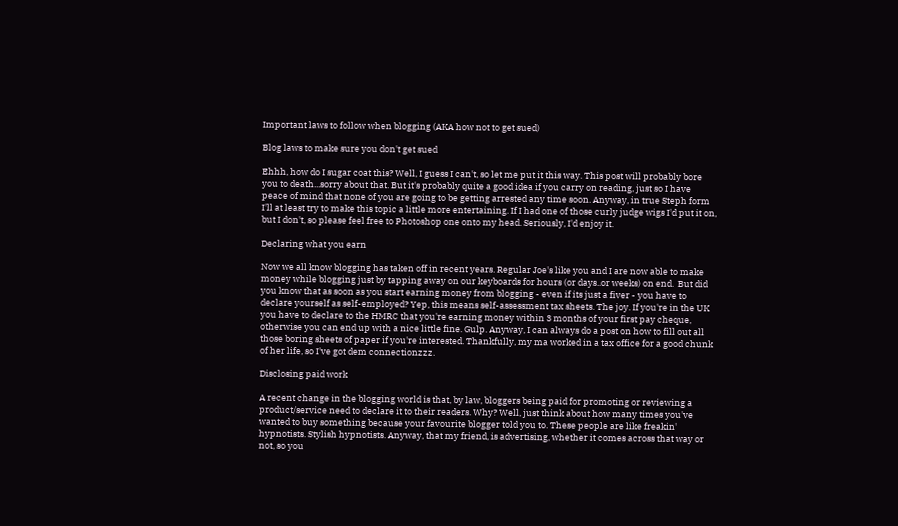Important laws to follow when blogging (AKA how not to get sued)

Blog laws to make sure you don't get sued

Ehhh, how do I sugar coat this? Well, I guess I can't, so let me put it this way. This post will probably bore you to death...sorry about that. But it's probably quite a good idea if you carry on reading, just so I have peace of mind that none of you are going to be getting arrested any time soon. Anyway, in true Steph form I'll at least try to make this topic a little more entertaining. If I had one of those curly judge wigs I'd put it on, but I don't, so please feel free to Photoshop one onto my head. Seriously, I'd enjoy it.

Declaring what you earn

Now we all know blogging has taken off in recent years. Regular Joe's like you and I are now able to make money while blogging just by tapping away on our keyboards for hours (or days..or weeks) on end.  But did you know that as soon as you start earning money from blogging - even if its just a fiver - you have to declare yourself as self-employed? Yep, this means self-assessment tax sheets. The joy. If you're in the UK you have to declare to the HMRC that you're earning money within 3 months of your first pay cheque, otherwise you can end up with a nice little fine. Gulp. Anyway, I can always do a post on how to fill out all those boring sheets of paper if you're interested. Thankfully, my ma worked in a tax office for a good chunk of her life, so I've got dem connectionzzz.

Disclosing paid work

A recent change in the blogging world is that, by law, bloggers being paid for promoting or reviewing a product/service need to declare it to their readers. Why? Well, just think about how many times you've wanted to buy something because your favourite blogger told you to. These people are like freakin' hypnotists. Stylish hypnotists. Anyway, that my friend, is advertising, whether it comes across that way or not, so you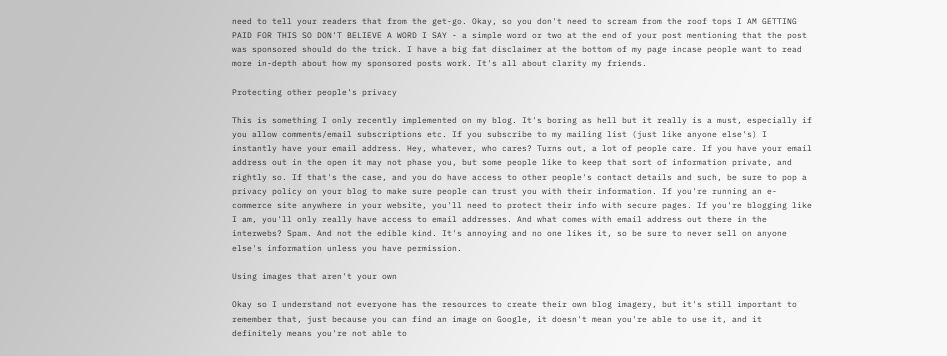need to tell your readers that from the get-go. Okay, so you don't need to scream from the roof tops I AM GETTING PAID FOR THIS SO DON'T BELIEVE A WORD I SAY - a simple word or two at the end of your post mentioning that the post was sponsored should do the trick. I have a big fat disclaimer at the bottom of my page incase people want to read more in-depth about how my sponsored posts work. It's all about clarity my friends.

Protecting other people's privacy

This is something I only recently implemented on my blog. It's boring as hell but it really is a must, especially if you allow comments/email subscriptions etc. If you subscribe to my mailing list (just like anyone else's) I instantly have your email address. Hey, whatever, who cares? Turns out, a lot of people care. If you have your email address out in the open it may not phase you, but some people like to keep that sort of information private, and rightly so. If that's the case, and you do have access to other people's contact details and such, be sure to pop a privacy policy on your blog to make sure people can trust you with their information. If you're running an e-commerce site anywhere in your website, you'll need to protect their info with secure pages. If you're blogging like I am, you'll only really have access to email addresses. And what comes with email address out there in the interwebs? Spam. And not the edible kind. It's annoying and no one likes it, so be sure to never sell on anyone else's information unless you have permission.

Using images that aren't your own

Okay so I understand not everyone has the resources to create their own blog imagery, but it's still important to remember that, just because you can find an image on Google, it doesn't mean you're able to use it, and it definitely means you're not able to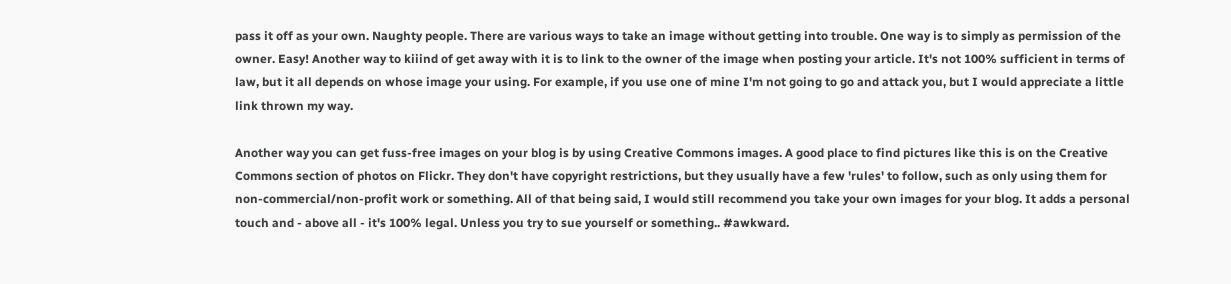pass it off as your own. Naughty people. There are various ways to take an image without getting into trouble. One way is to simply as permission of the owner. Easy! Another way to kiiind of get away with it is to link to the owner of the image when posting your article. It's not 100% sufficient in terms of law, but it all depends on whose image your using. For example, if you use one of mine I'm not going to go and attack you, but I would appreciate a little link thrown my way.

Another way you can get fuss-free images on your blog is by using Creative Commons images. A good place to find pictures like this is on the Creative Commons section of photos on Flickr. They don't have copyright restrictions, but they usually have a few 'rules' to follow, such as only using them for non-commercial/non-profit work or something. All of that being said, I would still recommend you take your own images for your blog. It adds a personal touch and - above all - it's 100% legal. Unless you try to sue yourself or something.. #awkward.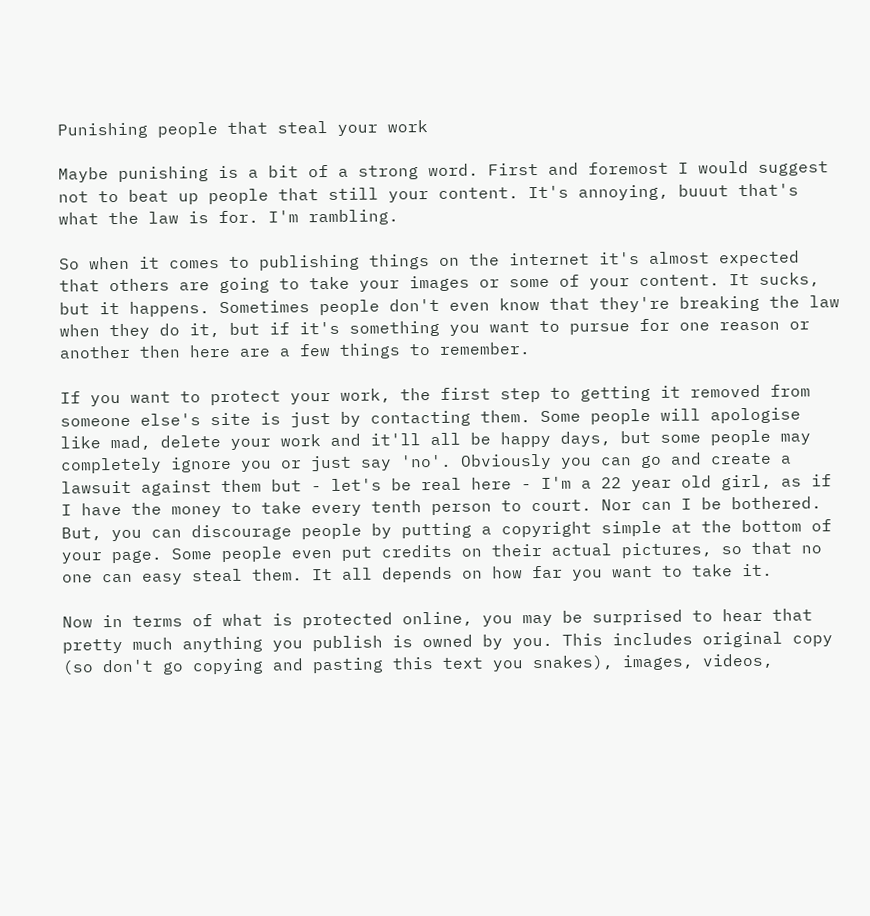Punishing people that steal your work

Maybe punishing is a bit of a strong word. First and foremost I would suggest not to beat up people that still your content. It's annoying, buuut that's what the law is for. I'm rambling.

So when it comes to publishing things on the internet it's almost expected that others are going to take your images or some of your content. It sucks, but it happens. Sometimes people don't even know that they're breaking the law when they do it, but if it's something you want to pursue for one reason or another then here are a few things to remember.

If you want to protect your work, the first step to getting it removed from someone else's site is just by contacting them. Some people will apologise like mad, delete your work and it'll all be happy days, but some people may completely ignore you or just say 'no'. Obviously you can go and create a lawsuit against them but - let's be real here - I'm a 22 year old girl, as if I have the money to take every tenth person to court. Nor can I be bothered. But, you can discourage people by putting a copyright simple at the bottom of your page. Some people even put credits on their actual pictures, so that no one can easy steal them. It all depends on how far you want to take it.

Now in terms of what is protected online, you may be surprised to hear that pretty much anything you publish is owned by you. This includes original copy (so don't go copying and pasting this text you snakes), images, videos,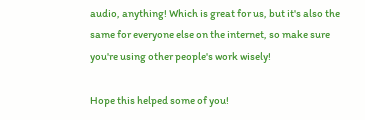audio, anything! Which is great for us, but it's also the same for everyone else on the internet, so make sure you're using other people's work wisely!

Hope this helped some of you!